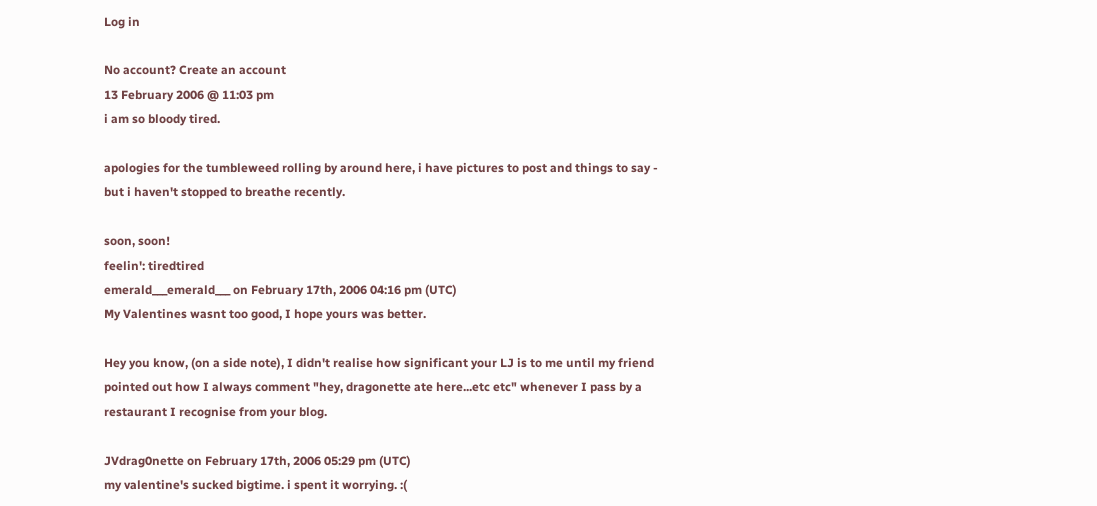Log in

No account? Create an account
13 February 2006 @ 11:03 pm
i am so bloody tired.

apologies for the tumbleweed rolling by around here, i have pictures to post and things to say - but i haven't stopped to breathe recently.

soon, soon!
feelin': tiredtired
emerald___emerald___ on February 17th, 2006 04:16 pm (UTC)
My Valentines wasnt too good, I hope yours was better.

Hey you know, (on a side note), I didn't realise how significant your LJ is to me until my friend pointed out how I always comment "hey, dragonette ate here...etc etc" whenever I pass by a restaurant I recognise from your blog.

JVdrag0nette on February 17th, 2006 05:29 pm (UTC)
my valentine's sucked bigtime. i spent it worrying. :(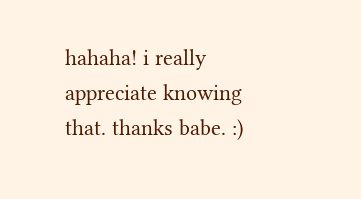hahaha! i really appreciate knowing that. thanks babe. :)